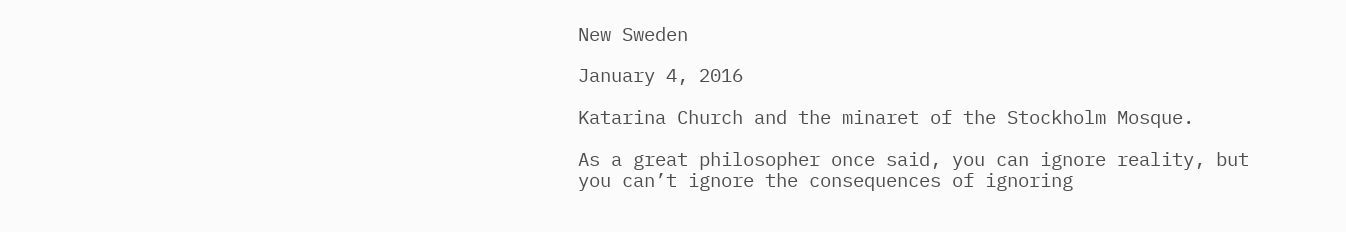New Sweden

January 4, 2016

Katarina Church and the minaret of the Stockholm Mosque.

As a great philosopher once said, you can ignore reality, but you can’t ignore the consequences of ignoring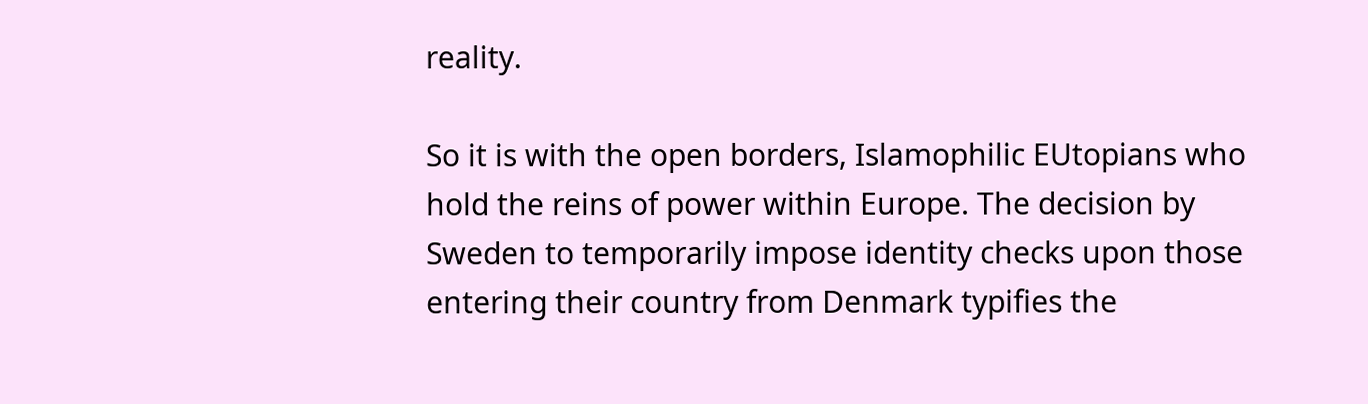reality.

So it is with the open borders, Islamophilic EUtopians who hold the reins of power within Europe. The decision by Sweden to temporarily impose identity checks upon those entering their country from Denmark typifies the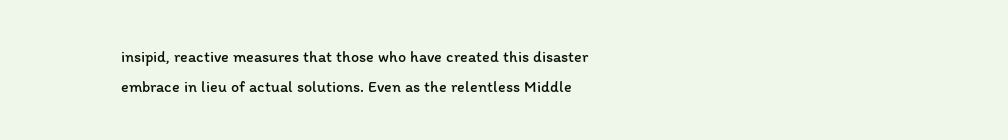insipid, reactive measures that those who have created this disaster embrace in lieu of actual solutions. Even as the relentless Middle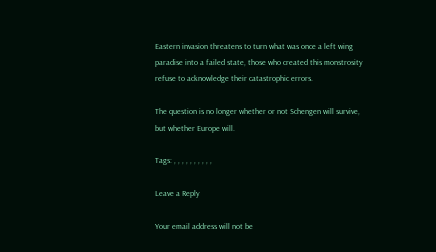Eastern invasion threatens to turn what was once a left wing paradise into a failed state, those who created this monstrosity refuse to acknowledge their catastrophic errors.

The question is no longer whether or not Schengen will survive, but whether Europe will.

Tags: , , , , , , , , , ,

Leave a Reply

Your email address will not be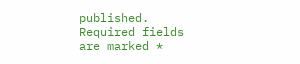published. Required fields are marked *